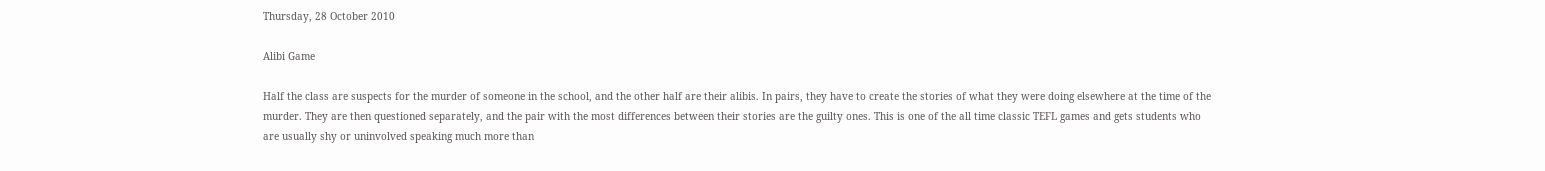Thursday, 28 October 2010

Alibi Game

Half the class are suspects for the murder of someone in the school, and the other half are their alibis. In pairs, they have to create the stories of what they were doing elsewhere at the time of the murder. They are then questioned separately, and the pair with the most differences between their stories are the guilty ones. This is one of the all time classic TEFL games and gets students who are usually shy or uninvolved speaking much more than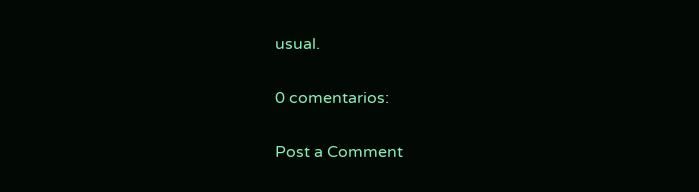usual.

0 comentarios:

Post a Comment